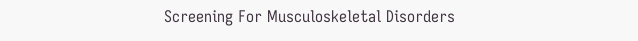Screening For Musculoskeletal Disorders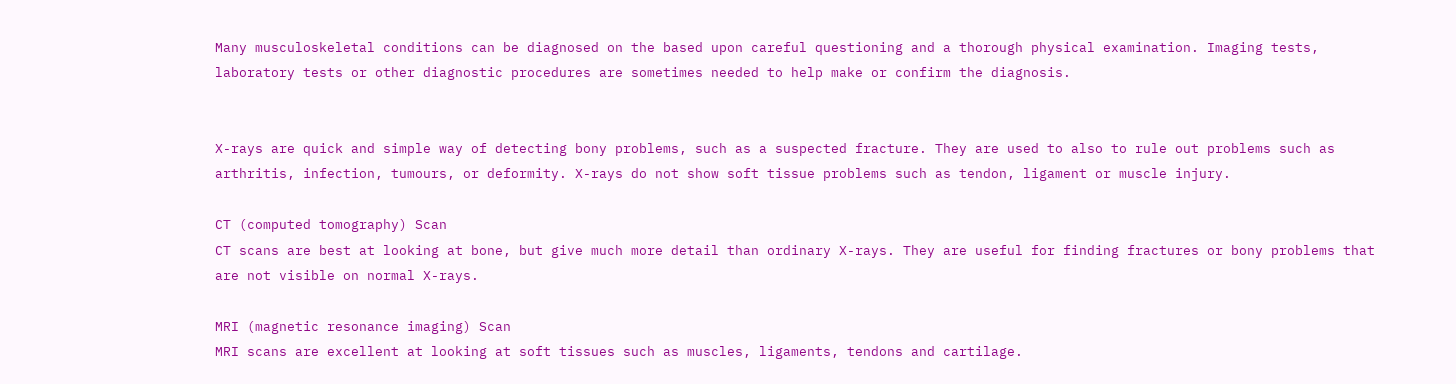Many musculoskeletal conditions can be diagnosed on the based upon careful questioning and a thorough physical examination. Imaging tests, laboratory tests or other diagnostic procedures are sometimes needed to help make or confirm the diagnosis.


X-rays are quick and simple way of detecting bony problems, such as a suspected fracture. They are used to also to rule out problems such as arthritis, infection, tumours, or deformity. X-rays do not show soft tissue problems such as tendon, ligament or muscle injury.

CT (computed tomography) Scan
CT scans are best at looking at bone, but give much more detail than ordinary X-rays. They are useful for finding fractures or bony problems that are not visible on normal X-rays.

MRI (magnetic resonance imaging) Scan
MRI scans are excellent at looking at soft tissues such as muscles, ligaments, tendons and cartilage.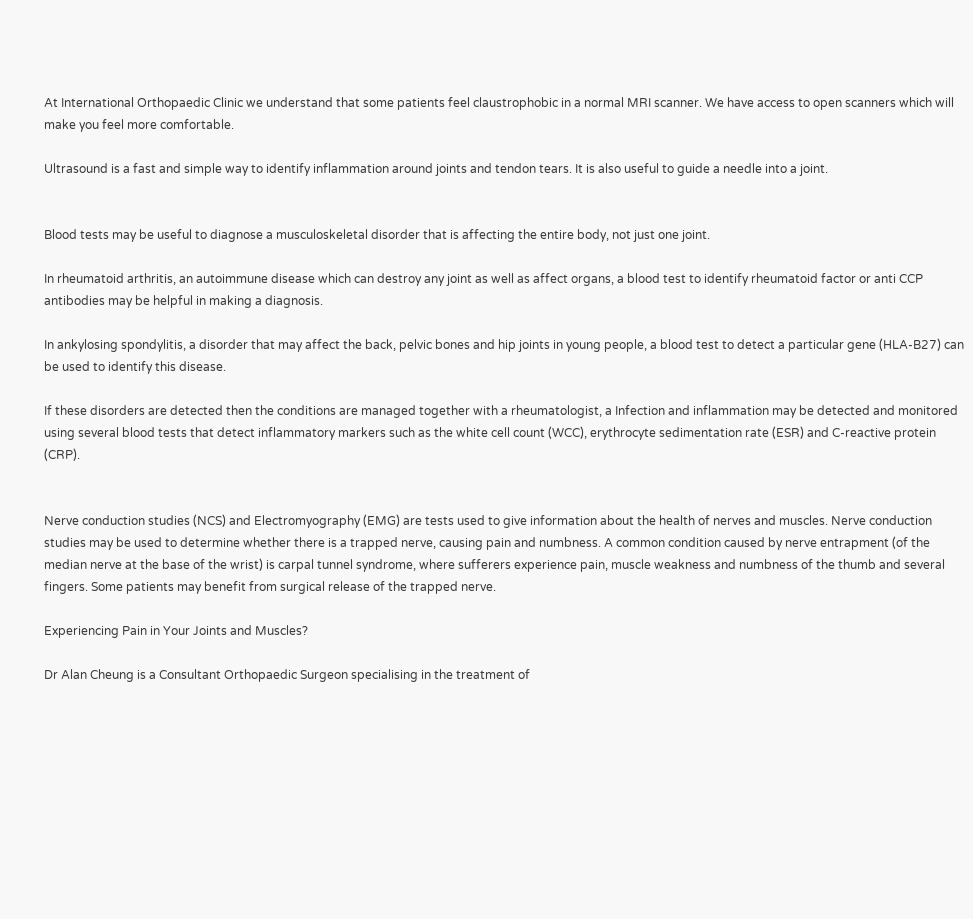At International Orthopaedic Clinic we understand that some patients feel claustrophobic in a normal MRI scanner. We have access to open scanners which will make you feel more comfortable.

Ultrasound is a fast and simple way to identify inflammation around joints and tendon tears. It is also useful to guide a needle into a joint.


Blood tests may be useful to diagnose a musculoskeletal disorder that is affecting the entire body, not just one joint.

In rheumatoid arthritis, an autoimmune disease which can destroy any joint as well as affect organs, a blood test to identify rheumatoid factor or anti CCP antibodies may be helpful in making a diagnosis.

In ankylosing spondylitis, a disorder that may affect the back, pelvic bones and hip joints in young people, a blood test to detect a particular gene (HLA-B27) can be used to identify this disease.

If these disorders are detected then the conditions are managed together with a rheumatologist, a Infection and inflammation may be detected and monitored using several blood tests that detect inflammatory markers such as the white cell count (WCC), erythrocyte sedimentation rate (ESR) and C-reactive protein (CRP).


Nerve conduction studies (NCS) and Electromyography (EMG) are tests used to give information about the health of nerves and muscles. Nerve conduction studies may be used to determine whether there is a trapped nerve, causing pain and numbness. A common condition caused by nerve entrapment (of the median nerve at the base of the wrist) is carpal tunnel syndrome, where sufferers experience pain, muscle weakness and numbness of the thumb and several fingers. Some patients may benefit from surgical release of the trapped nerve.

Experiencing Pain in Your Joints and Muscles?

Dr Alan Cheung is a Consultant Orthopaedic Surgeon specialising in the treatment of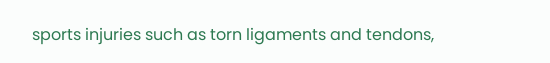sports injuries such as torn ligaments and tendons,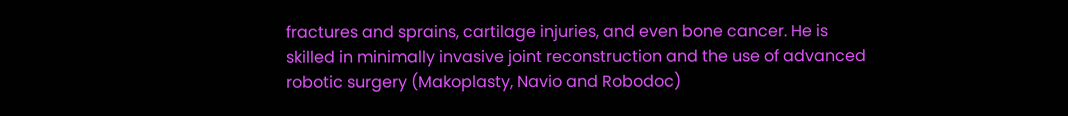fractures and sprains, cartilage injuries, and even bone cancer. He is skilled in minimally invasive joint reconstruction and the use of advanced robotic surgery (Makoplasty, Navio and Robodoc)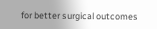for better surgical outcomes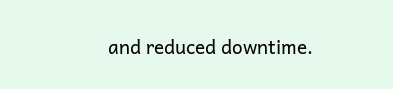and reduced downtime.